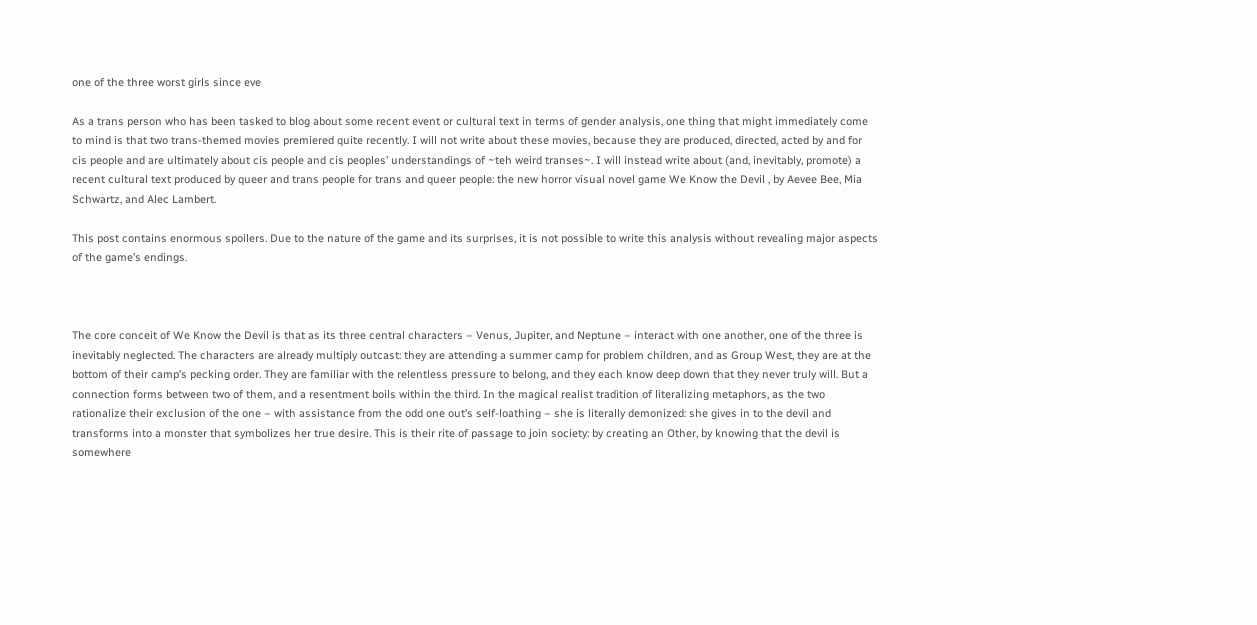one of the three worst girls since eve

As a trans person who has been tasked to blog about some recent event or cultural text in terms of gender analysis, one thing that might immediately come to mind is that two trans-themed movies premiered quite recently. I will not write about these movies, because they are produced, directed, acted by and for cis people and are ultimately about cis people and cis peoples’ understandings of ~teh weird transes~. I will instead write about (and, inevitably, promote) a recent cultural text produced by queer and trans people for trans and queer people: the new horror visual novel game We Know the Devil , by Aevee Bee, Mia Schwartz, and Alec Lambert.

This post contains enormous spoilers. Due to the nature of the game and its surprises, it is not possible to write this analysis without revealing major aspects of the game’s endings.



The core conceit of We Know the Devil is that as its three central characters – Venus, Jupiter, and Neptune – interact with one another, one of the three is inevitably neglected. The characters are already multiply outcast: they are attending a summer camp for problem children, and as Group West, they are at the bottom of their camp’s pecking order. They are familiar with the relentless pressure to belong, and they each know deep down that they never truly will. But a connection forms between two of them, and a resentment boils within the third. In the magical realist tradition of literalizing metaphors, as the two rationalize their exclusion of the one – with assistance from the odd one out’s self-loathing – she is literally demonized: she gives in to the devil and transforms into a monster that symbolizes her true desire. This is their rite of passage to join society: by creating an Other, by knowing that the devil is somewhere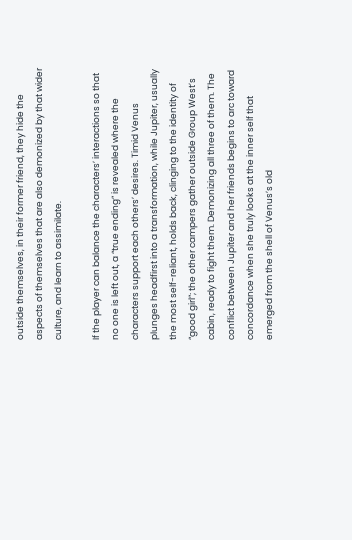outside themselves, in their former friend, they hide the aspects of themselves that are also demonized by that wider culture, and learn to assimilate.

If the player can balance the characters’ interactions so that no one is left out, a “true ending” is revealed where the characters support each others’ desires. Timid Venus plunges headfirst into a transformation, while Jupiter, usually the most self-reliant, holds back, clinging to the identity of “good girl”; the other campers gather outside Group West’s cabin, ready to fight them. Demonizing all three of them. The conflict between Jupiter and her friends begins to arc toward concordance when she truly looks at the inner self that emerged from the shell of Venus’s old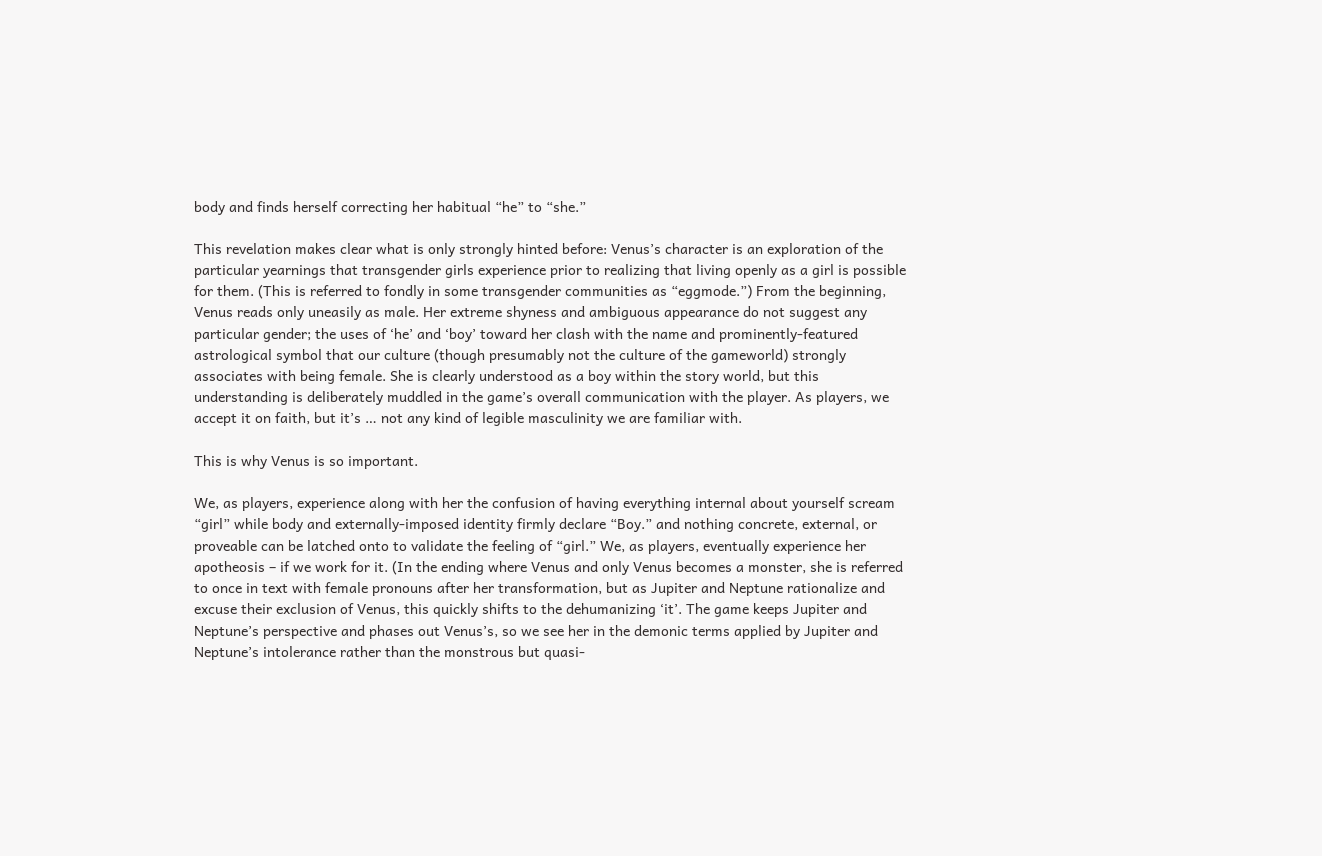body and finds herself correcting her habitual “he” to “she.”

This revelation makes clear what is only strongly hinted before: Venus’s character is an exploration of the particular yearnings that transgender girls experience prior to realizing that living openly as a girl is possible for them. (This is referred to fondly in some transgender communities as “eggmode.”) From the beginning, Venus reads only uneasily as male. Her extreme shyness and ambiguous appearance do not suggest any particular gender; the uses of ‘he’ and ‘boy’ toward her clash with the name and prominently-featured astrological symbol that our culture (though presumably not the culture of the gameworld) strongly associates with being female. She is clearly understood as a boy within the story world, but this understanding is deliberately muddled in the game’s overall communication with the player. As players, we accept it on faith, but it’s … not any kind of legible masculinity we are familiar with.

This is why Venus is so important.

We, as players, experience along with her the confusion of having everything internal about yourself scream “girl” while body and externally-imposed identity firmly declare “Boy.” and nothing concrete, external, or proveable can be latched onto to validate the feeling of “girl.” We, as players, eventually experience her apotheosis – if we work for it. (In the ending where Venus and only Venus becomes a monster, she is referred to once in text with female pronouns after her transformation, but as Jupiter and Neptune rationalize and excuse their exclusion of Venus, this quickly shifts to the dehumanizing ‘it’. The game keeps Jupiter and Neptune’s perspective and phases out Venus’s, so we see her in the demonic terms applied by Jupiter and Neptune’s intolerance rather than the monstrous but quasi-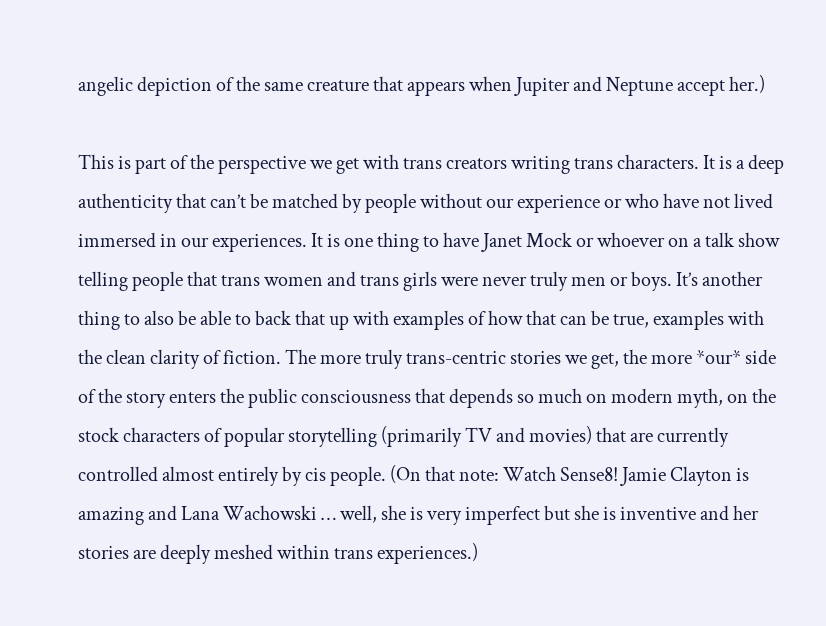angelic depiction of the same creature that appears when Jupiter and Neptune accept her.)

This is part of the perspective we get with trans creators writing trans characters. It is a deep authenticity that can’t be matched by people without our experience or who have not lived immersed in our experiences. It is one thing to have Janet Mock or whoever on a talk show telling people that trans women and trans girls were never truly men or boys. It’s another thing to also be able to back that up with examples of how that can be true, examples with the clean clarity of fiction. The more truly trans-centric stories we get, the more *our* side of the story enters the public consciousness that depends so much on modern myth, on the stock characters of popular storytelling (primarily TV and movies) that are currently controlled almost entirely by cis people. (On that note: Watch Sense8! Jamie Clayton is amazing and Lana Wachowski … well, she is very imperfect but she is inventive and her stories are deeply meshed within trans experiences.)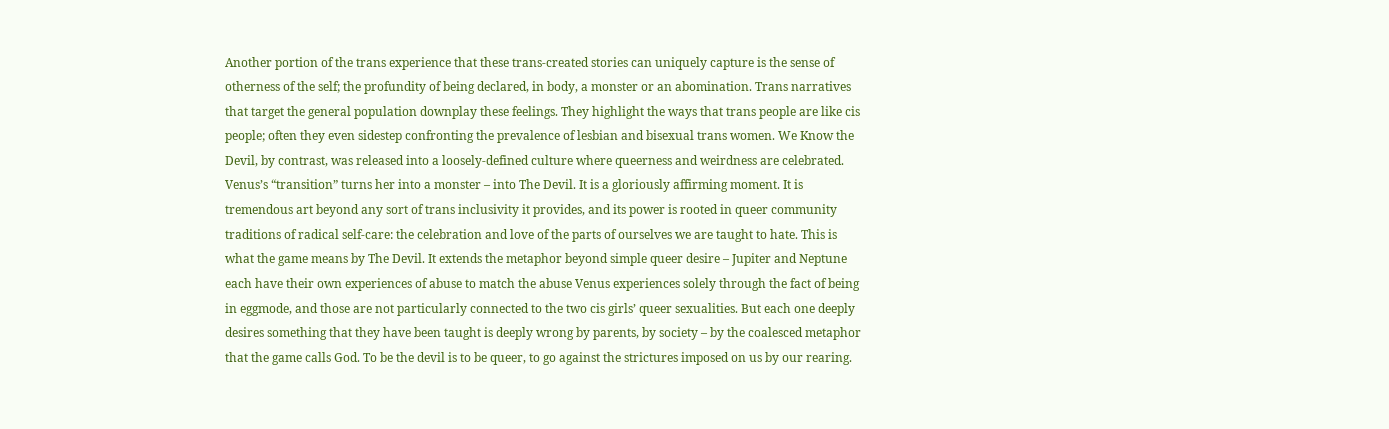Another portion of the trans experience that these trans-created stories can uniquely capture is the sense of otherness of the self; the profundity of being declared, in body, a monster or an abomination. Trans narratives that target the general population downplay these feelings. They highlight the ways that trans people are like cis people; often they even sidestep confronting the prevalence of lesbian and bisexual trans women. We Know the Devil, by contrast, was released into a loosely-defined culture where queerness and weirdness are celebrated. Venus’s “transition” turns her into a monster – into The Devil. It is a gloriously affirming moment. It is tremendous art beyond any sort of trans inclusivity it provides, and its power is rooted in queer community traditions of radical self-care: the celebration and love of the parts of ourselves we are taught to hate. This is what the game means by The Devil. It extends the metaphor beyond simple queer desire – Jupiter and Neptune each have their own experiences of abuse to match the abuse Venus experiences solely through the fact of being in eggmode, and those are not particularly connected to the two cis girls’ queer sexualities. But each one deeply desires something that they have been taught is deeply wrong by parents, by society – by the coalesced metaphor that the game calls God. To be the devil is to be queer, to go against the strictures imposed on us by our rearing.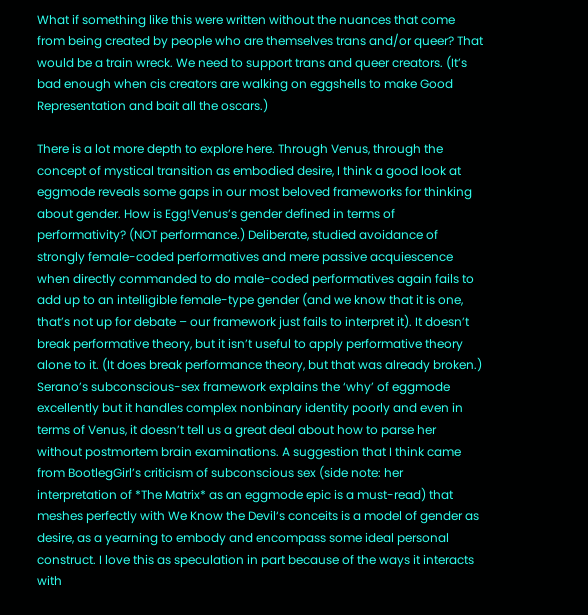What if something like this were written without the nuances that come from being created by people who are themselves trans and/or queer? That would be a train wreck. We need to support trans and queer creators. (It’s bad enough when cis creators are walking on eggshells to make Good Representation and bait all the oscars.)

There is a lot more depth to explore here. Through Venus, through the concept of mystical transition as embodied desire, I think a good look at eggmode reveals some gaps in our most beloved frameworks for thinking about gender. How is Egg!Venus’s gender defined in terms of performativity? (NOT performance.) Deliberate, studied avoidance of strongly female-coded performatives and mere passive acquiescence when directly commanded to do male-coded performatives again fails to add up to an intelligible female-type gender (and we know that it is one, that’s not up for debate – our framework just fails to interpret it). It doesn’t break performative theory, but it isn’t useful to apply performative theory alone to it. (It does break performance theory, but that was already broken.) Serano’s subconscious-sex framework explains the ‘why’ of eggmode excellently but it handles complex nonbinary identity poorly and even in terms of Venus, it doesn’t tell us a great deal about how to parse her without postmortem brain examinations. A suggestion that I think came from BootlegGirl’s criticism of subconscious sex (side note: her interpretation of *The Matrix* as an eggmode epic is a must-read) that meshes perfectly with We Know the Devil‘s conceits is a model of gender as desire, as a yearning to embody and encompass some ideal personal construct. I love this as speculation in part because of the ways it interacts with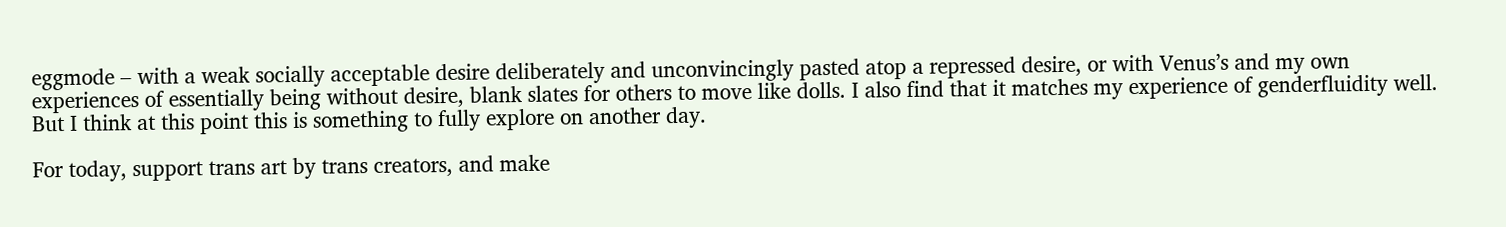eggmode – with a weak socially acceptable desire deliberately and unconvincingly pasted atop a repressed desire, or with Venus’s and my own experiences of essentially being without desire, blank slates for others to move like dolls. I also find that it matches my experience of genderfluidity well. But I think at this point this is something to fully explore on another day.

For today, support trans art by trans creators, and make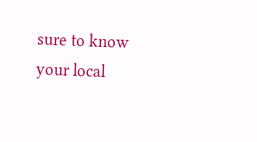sure to know your local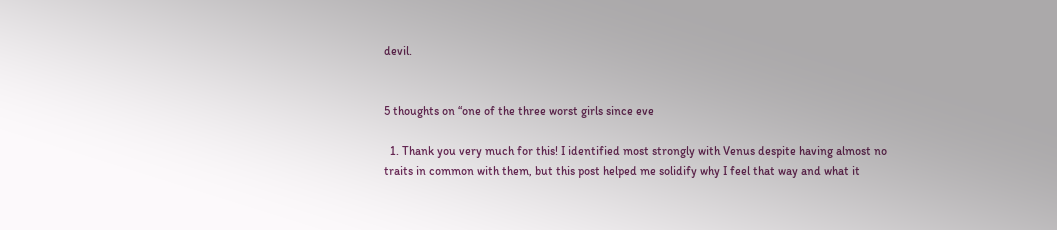devil.


5 thoughts on “one of the three worst girls since eve

  1. Thank you very much for this! I identified most strongly with Venus despite having almost no traits in common with them, but this post helped me solidify why I feel that way and what it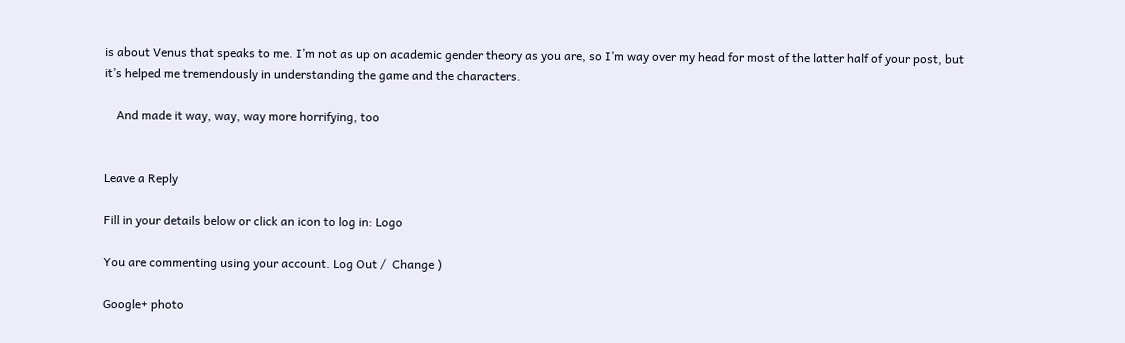is about Venus that speaks to me. I’m not as up on academic gender theory as you are, so I’m way over my head for most of the latter half of your post, but it’s helped me tremendously in understanding the game and the characters.

    And made it way, way, way more horrifying, too


Leave a Reply

Fill in your details below or click an icon to log in: Logo

You are commenting using your account. Log Out /  Change )

Google+ photo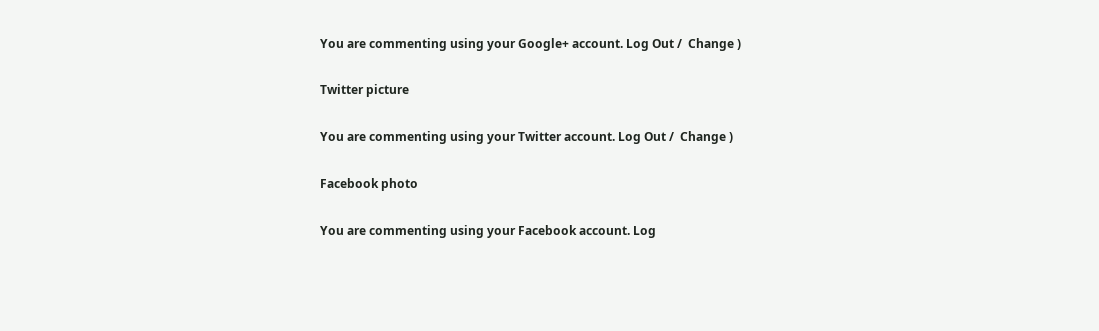You are commenting using your Google+ account. Log Out /  Change )

Twitter picture

You are commenting using your Twitter account. Log Out /  Change )

Facebook photo

You are commenting using your Facebook account. Log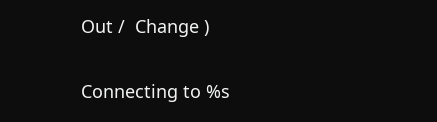Out /  Change )

Connecting to %s